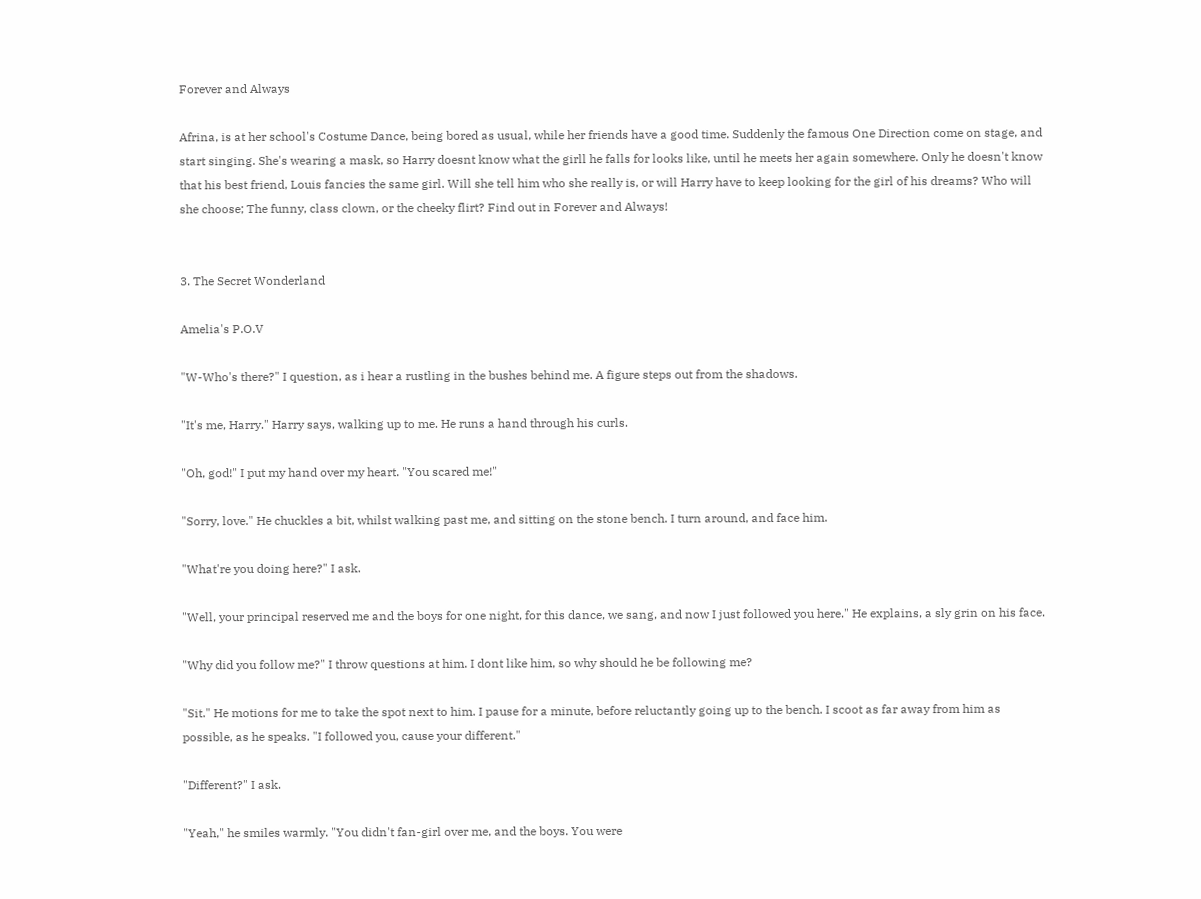Forever and Always

Afrina, is at her school's Costume Dance, being bored as usual, while her friends have a good time. Suddenly the famous One Direction come on stage, and start singing. She's wearing a mask, so Harry doesnt know what the girll he falls for looks like, until he meets her again somewhere. Only he doesn't know that his best friend, Louis fancies the same girl. Will she tell him who she really is, or will Harry have to keep looking for the girl of his dreams? Who will she choose; The funny, class clown, or the cheeky flirt? Find out in Forever and Always!


3. The Secret Wonderland

Amelia's P.O.V

"W-Who's there?" I question, as i hear a rustling in the bushes behind me. A figure steps out from the shadows.

"It's me, Harry." Harry says, walking up to me. He runs a hand through his curls.

"Oh, god!" I put my hand over my heart. "You scared me!"

"Sorry, love." He chuckles a bit, whilst walking past me, and sitting on the stone bench. I turn around, and face him.

"What're you doing here?" I ask.

"Well, your principal reserved me and the boys for one night, for this dance, we sang, and now I just followed you here." He explains, a sly grin on his face.

"Why did you follow me?" I throw questions at him. I dont like him, so why should he be following me?

"Sit." He motions for me to take the spot next to him. I pause for a minute, before reluctantly going up to the bench. I scoot as far away from him as possible, as he speaks. "I followed you, cause your different."

"Different?" I ask.

"Yeah," he smiles warmly. "You didn't fan-girl over me, and the boys. You were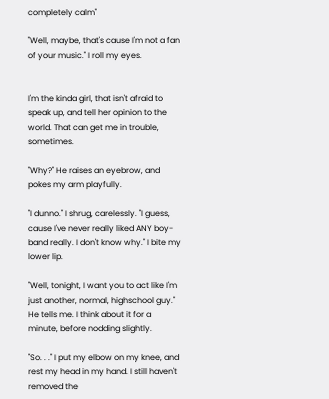completely calm"

"Well, maybe, that's cause I'm not a fan of your music." I roll my eyes.


I'm the kinda girl, that isn't afraid to speak up, and tell her opinion to the world. That can get me in trouble, sometimes.

"Why?" He raises an eyebrow, and pokes my arm playfully.

"I dunno." I shrug, carelessly. "I guess, cause I've never really liked ANY boy-band really. I don't know why." I bite my lower lip.

"Well, tonight, I want you to act like I'm just another, normal, highschool guy." He tells me. I think about it for a minute, before nodding slightly.

"So. . ." I put my elbow on my knee, and rest my head in my hand. I still haven't removed the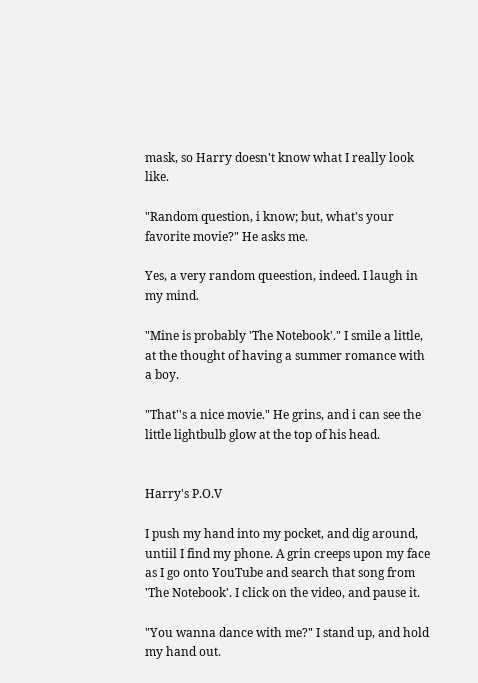mask, so Harry doesn't know what I really look like.

"Random question, i know; but, what's your favorite movie?" He asks me.

Yes, a very random queestion, indeed. I laugh in my mind.

"Mine is probably 'The Notebook'." I smile a little, at the thought of having a summer romance with a boy.

"That''s a nice movie." He grins, and i can see the little lightbulb glow at the top of his head.


Harry's P.O.V

I push my hand into my pocket, and dig around, untiil I find my phone. A grin creeps upon my face as I go onto YouTube and search that song from 'The Notebook'. I click on the video, and pause it.

"You wanna dance with me?" I stand up, and hold my hand out.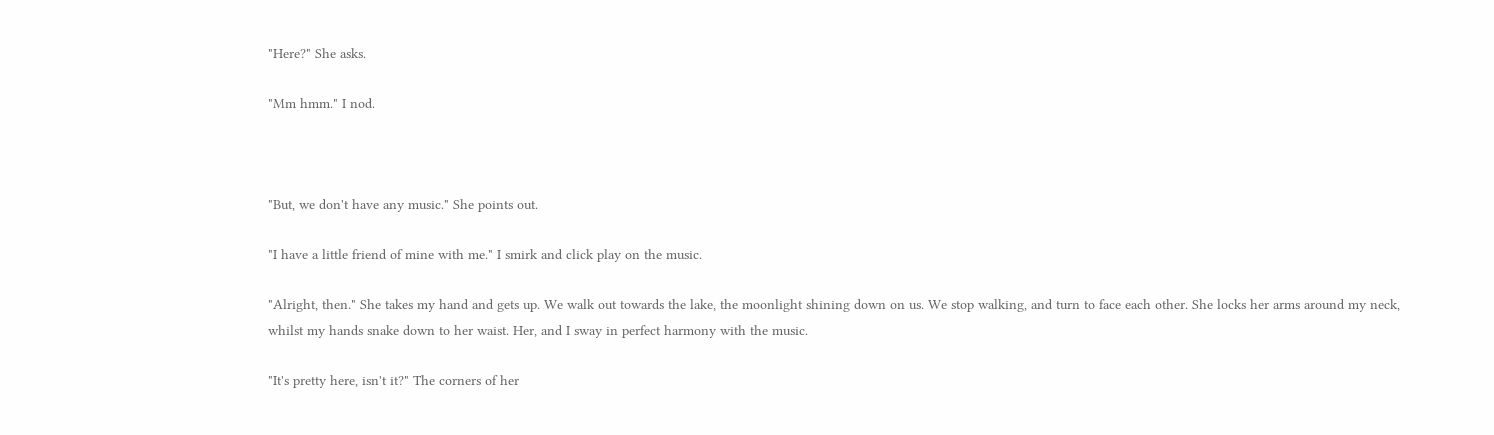"Here?" She asks.

"Mm hmm." I nod.



"But, we don't have any music." She points out.

"I have a little friend of mine with me." I smirk and click play on the music.

"Alright, then." She takes my hand and gets up. We walk out towards the lake, the moonlight shining down on us. We stop walking, and turn to face each other. She locks her arms around my neck, whilst my hands snake down to her waist. Her, and I sway in perfect harmony with the music.

"It's pretty here, isn't it?" The corners of her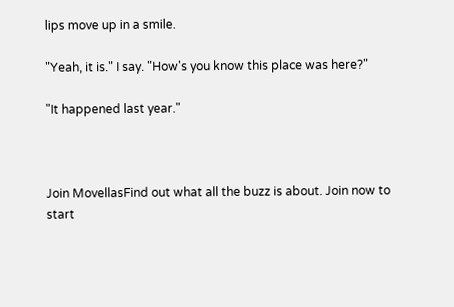lips move up in a smile.

"Yeah, it is." I say. "How's you know this place was here?"

"It happened last year."



Join MovellasFind out what all the buzz is about. Join now to start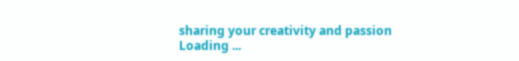sharing your creativity and passion
Loading ...